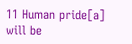11 Human pride[a] will be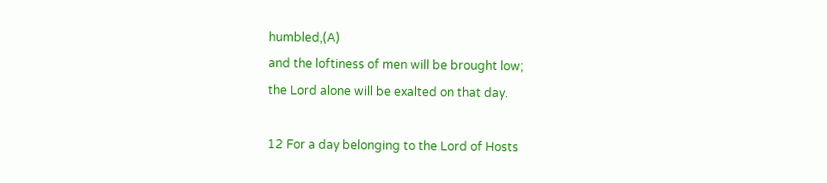humbled,(A)
and the loftiness of men will be brought low;
the Lord alone will be exalted on that day.

12 For a day belonging to the Lord of Hosts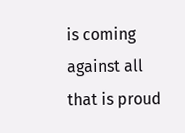is coming
against all that is proud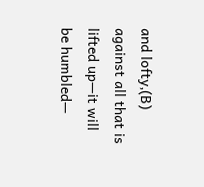and lofty,(B)
against all that is lifted up—it will be humbled—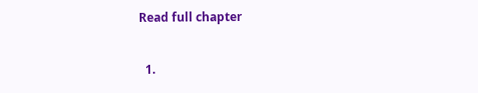Read full chapter


  1.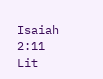Isaiah 2:11 Lit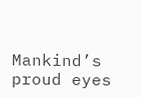Mankind’s proud eyes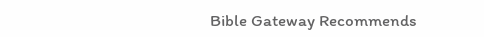Bible Gateway Recommends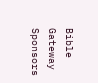Bible Gateway Sponsors